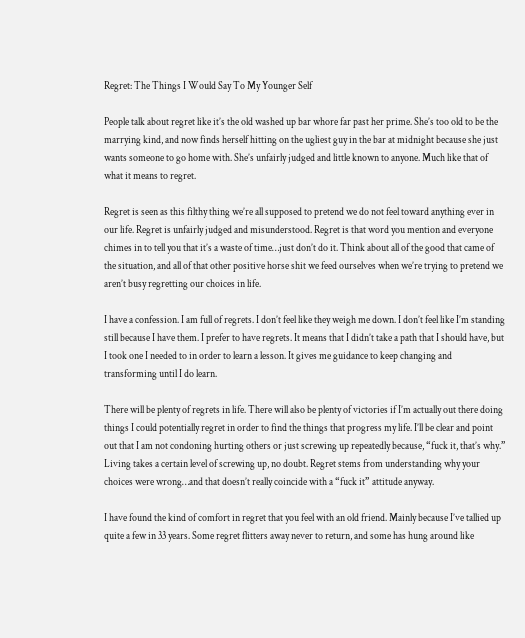Regret: The Things I Would Say To My Younger Self

People talk about regret like it’s the old washed up bar whore far past her prime. She’s too old to be the marrying kind, and now finds herself hitting on the ugliest guy in the bar at midnight because she just wants someone to go home with. She’s unfairly judged and little known to anyone. Much like that of what it means to regret.

Regret is seen as this filthy thing we’re all supposed to pretend we do not feel toward anything ever in our life. Regret is unfairly judged and misunderstood. Regret is that word you mention and everyone chimes in to tell you that it’s a waste of time…just don’t do it. Think about all of the good that came of the situation, and all of that other positive horse shit we feed ourselves when we’re trying to pretend we aren’t busy regretting our choices in life.

I have a confession. I am full of regrets. I don’t feel like they weigh me down. I don’t feel like I’m standing still because I have them. I prefer to have regrets. It means that I didn’t take a path that I should have, but I took one I needed to in order to learn a lesson. It gives me guidance to keep changing and transforming until I do learn.

There will be plenty of regrets in life. There will also be plenty of victories if I’m actually out there doing things I could potentially regret in order to find the things that progress my life. I’ll be clear and point out that I am not condoning hurting others or just screwing up repeatedly because, “fuck it, that’s why.” Living takes a certain level of screwing up, no doubt. Regret stems from understanding why your choices were wrong…and that doesn’t really coincide with a “fuck it” attitude anyway.

I have found the kind of comfort in regret that you feel with an old friend. Mainly because I’ve tallied up quite a few in 33 years. Some regret flitters away never to return, and some has hung around like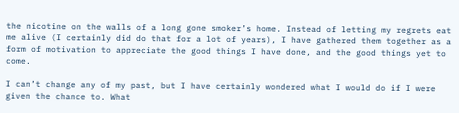the nicotine on the walls of a long gone smoker’s home. Instead of letting my regrets eat me alive (I certainly did do that for a lot of years), I have gathered them together as a form of motivation to appreciate the good things I have done, and the good things yet to come.

I can’t change any of my past, but I have certainly wondered what I would do if I were given the chance to. What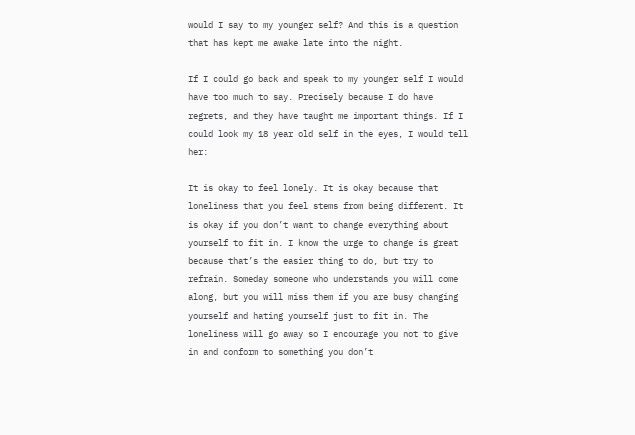would I say to my younger self? And this is a question that has kept me awake late into the night.

If I could go back and speak to my younger self I would have too much to say. Precisely because I do have regrets, and they have taught me important things. If I could look my 18 year old self in the eyes, I would tell her:

It is okay to feel lonely. It is okay because that loneliness that you feel stems from being different. It is okay if you don’t want to change everything about yourself to fit in. I know the urge to change is great because that’s the easier thing to do, but try to refrain. Someday someone who understands you will come along, but you will miss them if you are busy changing yourself and hating yourself just to fit in. The loneliness will go away so I encourage you not to give in and conform to something you don’t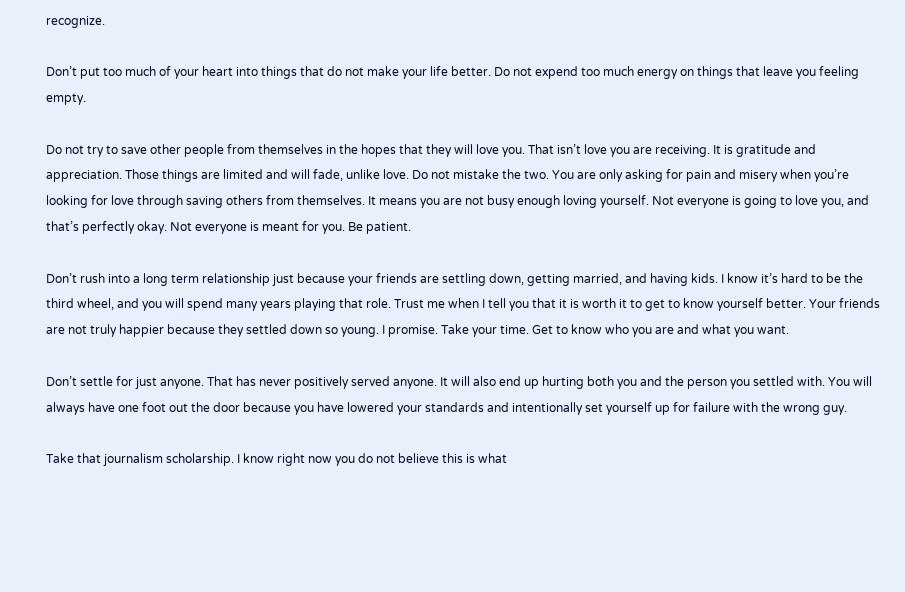recognize.

Don’t put too much of your heart into things that do not make your life better. Do not expend too much energy on things that leave you feeling empty.

Do not try to save other people from themselves in the hopes that they will love you. That isn’t love you are receiving. It is gratitude and appreciation. Those things are limited and will fade, unlike love. Do not mistake the two. You are only asking for pain and misery when you’re looking for love through saving others from themselves. It means you are not busy enough loving yourself. Not everyone is going to love you, and that’s perfectly okay. Not everyone is meant for you. Be patient.

Don’t rush into a long term relationship just because your friends are settling down, getting married, and having kids. I know it’s hard to be the third wheel, and you will spend many years playing that role. Trust me when I tell you that it is worth it to get to know yourself better. Your friends are not truly happier because they settled down so young. I promise. Take your time. Get to know who you are and what you want.

Don’t settle for just anyone. That has never positively served anyone. It will also end up hurting both you and the person you settled with. You will always have one foot out the door because you have lowered your standards and intentionally set yourself up for failure with the wrong guy.

Take that journalism scholarship. I know right now you do not believe this is what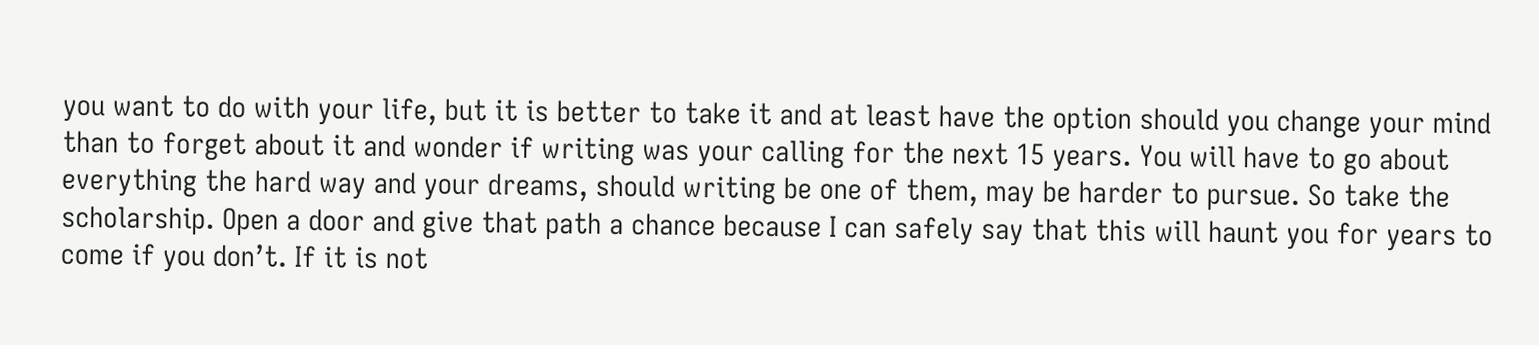you want to do with your life, but it is better to take it and at least have the option should you change your mind than to forget about it and wonder if writing was your calling for the next 15 years. You will have to go about everything the hard way and your dreams, should writing be one of them, may be harder to pursue. So take the scholarship. Open a door and give that path a chance because I can safely say that this will haunt you for years to come if you don’t. If it is not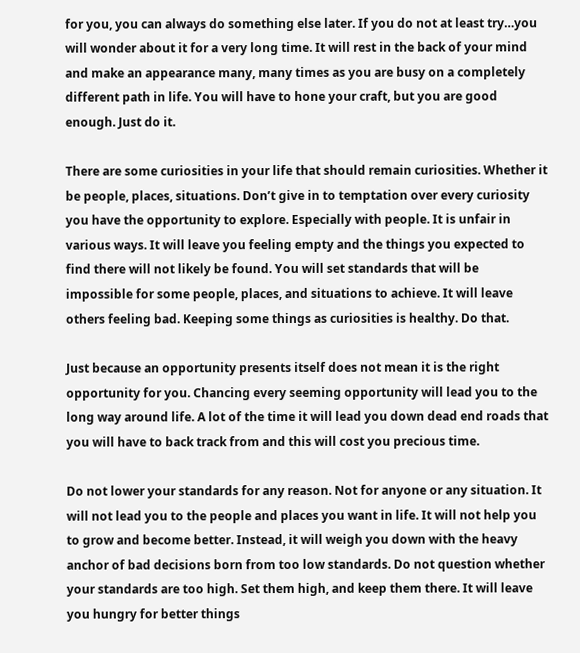for you, you can always do something else later. If you do not at least try…you will wonder about it for a very long time. It will rest in the back of your mind and make an appearance many, many times as you are busy on a completely different path in life. You will have to hone your craft, but you are good enough. Just do it.

There are some curiosities in your life that should remain curiosities. Whether it be people, places, situations. Don’t give in to temptation over every curiosity you have the opportunity to explore. Especially with people. It is unfair in various ways. It will leave you feeling empty and the things you expected to find there will not likely be found. You will set standards that will be impossible for some people, places, and situations to achieve. It will leave others feeling bad. Keeping some things as curiosities is healthy. Do that.

Just because an opportunity presents itself does not mean it is the right opportunity for you. Chancing every seeming opportunity will lead you to the long way around life. A lot of the time it will lead you down dead end roads that you will have to back track from and this will cost you precious time.

Do not lower your standards for any reason. Not for anyone or any situation. It will not lead you to the people and places you want in life. It will not help you to grow and become better. Instead, it will weigh you down with the heavy anchor of bad decisions born from too low standards. Do not question whether your standards are too high. Set them high, and keep them there. It will leave you hungry for better things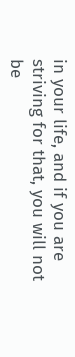in your life, and if you are striving for that, you will not be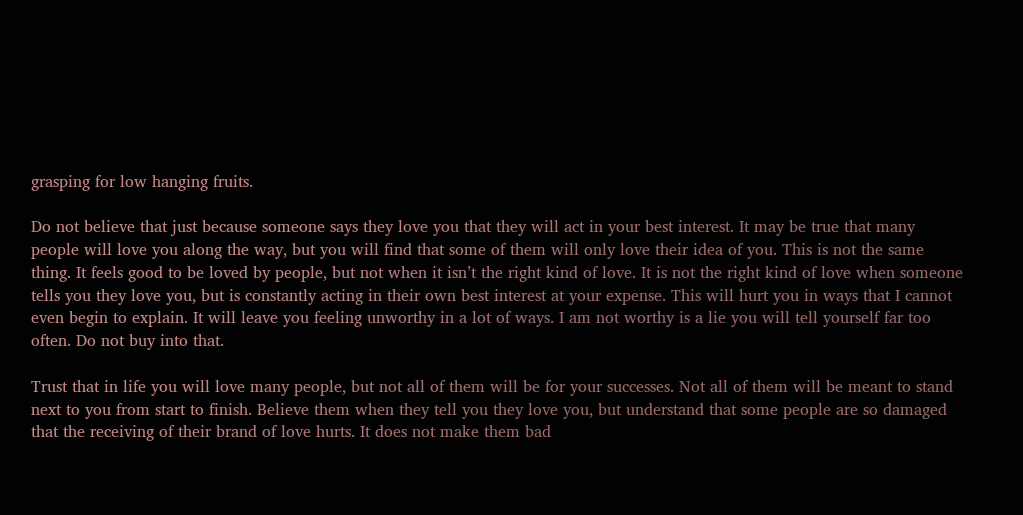grasping for low hanging fruits.

Do not believe that just because someone says they love you that they will act in your best interest. It may be true that many people will love you along the way, but you will find that some of them will only love their idea of you. This is not the same thing. It feels good to be loved by people, but not when it isn’t the right kind of love. It is not the right kind of love when someone tells you they love you, but is constantly acting in their own best interest at your expense. This will hurt you in ways that I cannot even begin to explain. It will leave you feeling unworthy in a lot of ways. I am not worthy is a lie you will tell yourself far too often. Do not buy into that.

Trust that in life you will love many people, but not all of them will be for your successes. Not all of them will be meant to stand next to you from start to finish. Believe them when they tell you they love you, but understand that some people are so damaged that the receiving of their brand of love hurts. It does not make them bad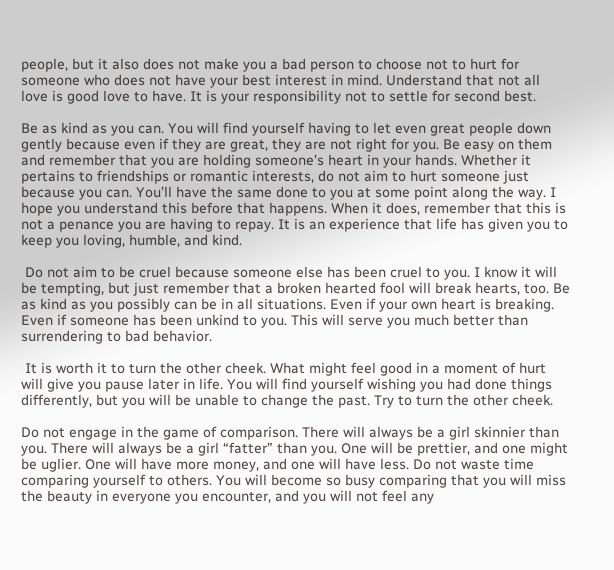people, but it also does not make you a bad person to choose not to hurt for someone who does not have your best interest in mind. Understand that not all love is good love to have. It is your responsibility not to settle for second best.

Be as kind as you can. You will find yourself having to let even great people down gently because even if they are great, they are not right for you. Be easy on them and remember that you are holding someone’s heart in your hands. Whether it pertains to friendships or romantic interests, do not aim to hurt someone just because you can. You’ll have the same done to you at some point along the way. I hope you understand this before that happens. When it does, remember that this is not a penance you are having to repay. It is an experience that life has given you to keep you loving, humble, and kind.

 Do not aim to be cruel because someone else has been cruel to you. I know it will be tempting, but just remember that a broken hearted fool will break hearts, too. Be as kind as you possibly can be in all situations. Even if your own heart is breaking. Even if someone has been unkind to you. This will serve you much better than surrendering to bad behavior.

 It is worth it to turn the other cheek. What might feel good in a moment of hurt will give you pause later in life. You will find yourself wishing you had done things differently, but you will be unable to change the past. Try to turn the other cheek.

Do not engage in the game of comparison. There will always be a girl skinnier than you. There will always be a girl “fatter” than you. One will be prettier, and one might be uglier. One will have more money, and one will have less. Do not waste time comparing yourself to others. You will become so busy comparing that you will miss the beauty in everyone you encounter, and you will not feel any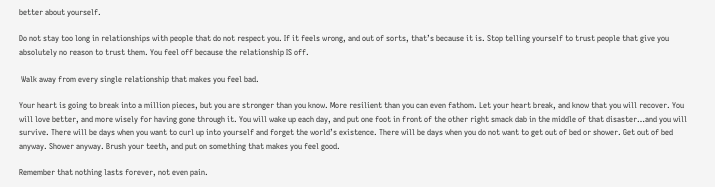better about yourself.

Do not stay too long in relationships with people that do not respect you. If it feels wrong, and out of sorts, that’s because it is. Stop telling yourself to trust people that give you absolutely no reason to trust them. You feel off because the relationship IS off.

 Walk away from every single relationship that makes you feel bad.

Your heart is going to break into a million pieces, but you are stronger than you know. More resilient than you can even fathom. Let your heart break, and know that you will recover. You will love better, and more wisely for having gone through it. You will wake up each day, and put one foot in front of the other right smack dab in the middle of that disaster…and you will survive. There will be days when you want to curl up into yourself and forget the world’s existence. There will be days when you do not want to get out of bed or shower. Get out of bed anyway. Shower anyway. Brush your teeth, and put on something that makes you feel good.

Remember that nothing lasts forever, not even pain.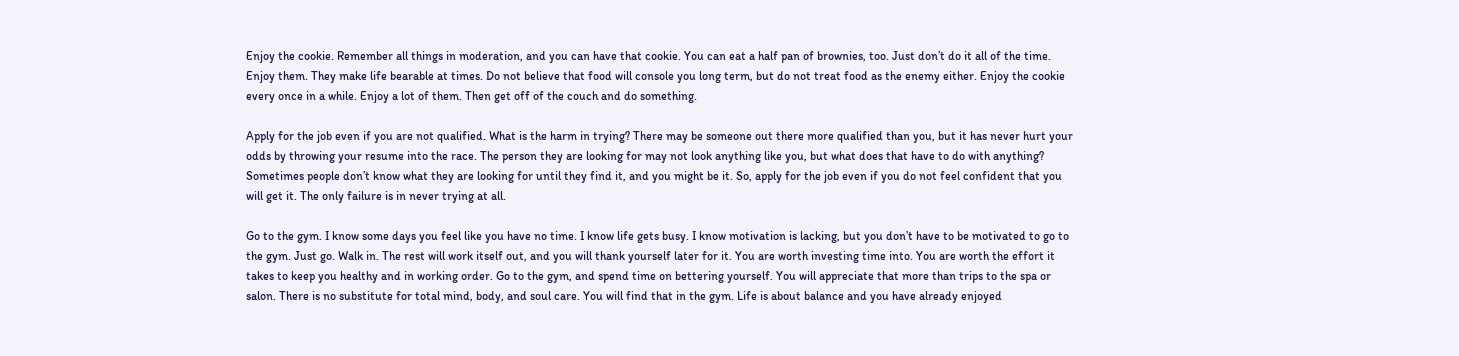Enjoy the cookie. Remember all things in moderation, and you can have that cookie. You can eat a half pan of brownies, too. Just don’t do it all of the time. Enjoy them. They make life bearable at times. Do not believe that food will console you long term, but do not treat food as the enemy either. Enjoy the cookie every once in a while. Enjoy a lot of them. Then get off of the couch and do something.

Apply for the job even if you are not qualified. What is the harm in trying? There may be someone out there more qualified than you, but it has never hurt your odds by throwing your resume into the race. The person they are looking for may not look anything like you, but what does that have to do with anything? Sometimes people don’t know what they are looking for until they find it, and you might be it. So, apply for the job even if you do not feel confident that you will get it. The only failure is in never trying at all.

Go to the gym. I know some days you feel like you have no time. I know life gets busy. I know motivation is lacking, but you don’t have to be motivated to go to the gym. Just go. Walk in. The rest will work itself out, and you will thank yourself later for it. You are worth investing time into. You are worth the effort it takes to keep you healthy and in working order. Go to the gym, and spend time on bettering yourself. You will appreciate that more than trips to the spa or salon. There is no substitute for total mind, body, and soul care. You will find that in the gym. Life is about balance and you have already enjoyed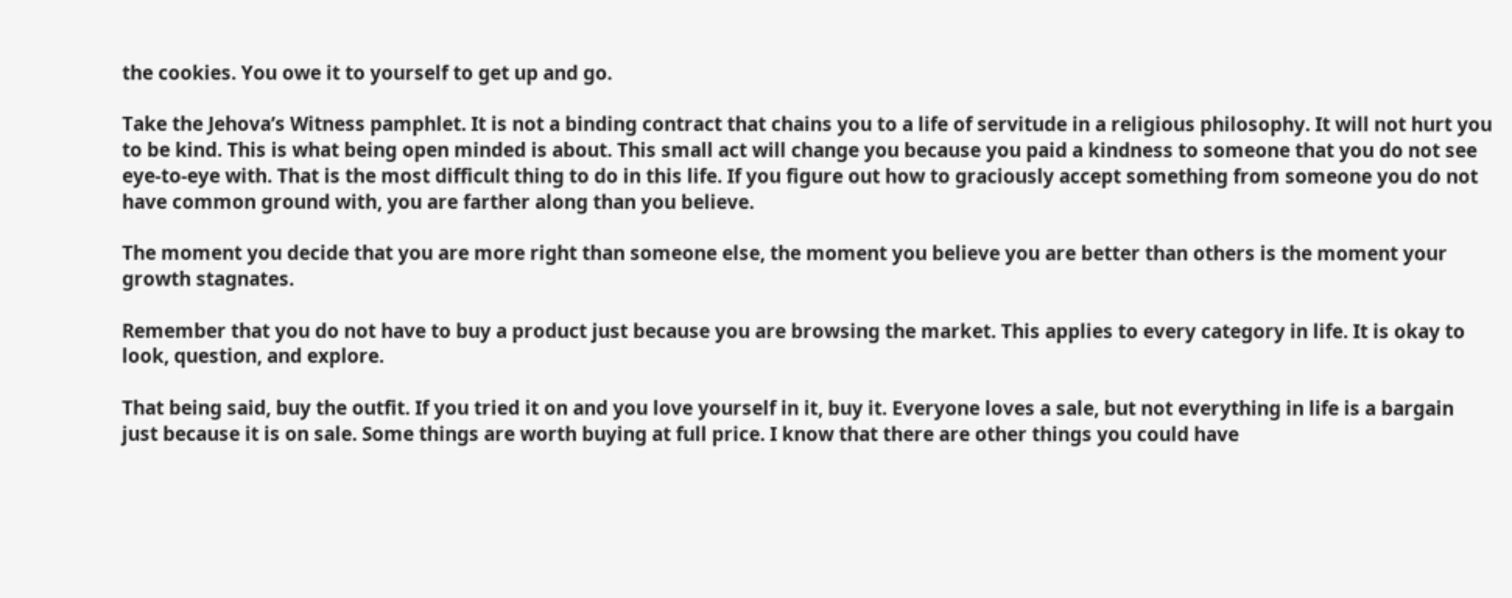the cookies. You owe it to yourself to get up and go.

Take the Jehova’s Witness pamphlet. It is not a binding contract that chains you to a life of servitude in a religious philosophy. It will not hurt you to be kind. This is what being open minded is about. This small act will change you because you paid a kindness to someone that you do not see eye-to-eye with. That is the most difficult thing to do in this life. If you figure out how to graciously accept something from someone you do not have common ground with, you are farther along than you believe.

The moment you decide that you are more right than someone else, the moment you believe you are better than others is the moment your growth stagnates.

Remember that you do not have to buy a product just because you are browsing the market. This applies to every category in life. It is okay to look, question, and explore.

That being said, buy the outfit. If you tried it on and you love yourself in it, buy it. Everyone loves a sale, but not everything in life is a bargain just because it is on sale. Some things are worth buying at full price. I know that there are other things you could have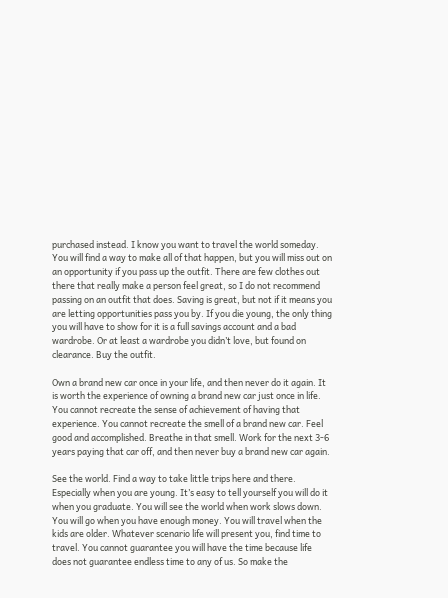purchased instead. I know you want to travel the world someday. You will find a way to make all of that happen, but you will miss out on an opportunity if you pass up the outfit. There are few clothes out there that really make a person feel great, so I do not recommend passing on an outfit that does. Saving is great, but not if it means you are letting opportunities pass you by. If you die young, the only thing you will have to show for it is a full savings account and a bad wardrobe. Or at least a wardrobe you didn’t love, but found on clearance. Buy the outfit.

Own a brand new car once in your life, and then never do it again. It is worth the experience of owning a brand new car just once in life. You cannot recreate the sense of achievement of having that experience. You cannot recreate the smell of a brand new car. Feel good and accomplished. Breathe in that smell. Work for the next 3-6 years paying that car off, and then never buy a brand new car again.

See the world. Find a way to take little trips here and there. Especially when you are young. It’s easy to tell yourself you will do it when you graduate. You will see the world when work slows down. You will go when you have enough money. You will travel when the kids are older. Whatever scenario life will present you, find time to travel. You cannot guarantee you will have the time because life does not guarantee endless time to any of us. So make the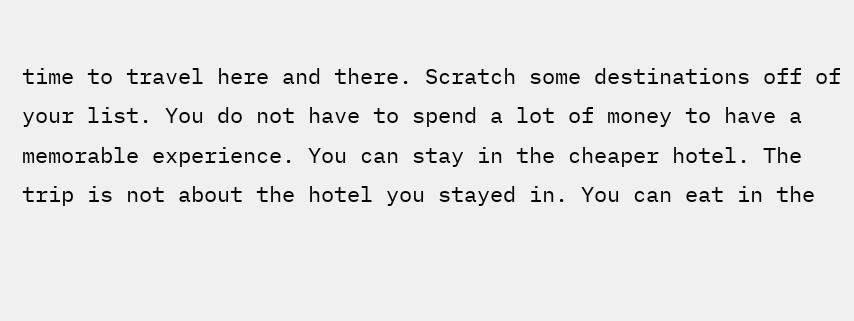time to travel here and there. Scratch some destinations off of your list. You do not have to spend a lot of money to have a memorable experience. You can stay in the cheaper hotel. The trip is not about the hotel you stayed in. You can eat in the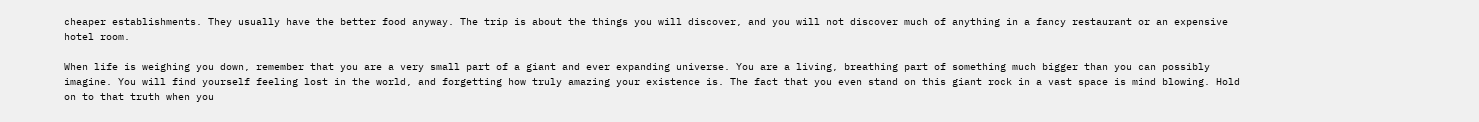cheaper establishments. They usually have the better food anyway. The trip is about the things you will discover, and you will not discover much of anything in a fancy restaurant or an expensive hotel room.

When life is weighing you down, remember that you are a very small part of a giant and ever expanding universe. You are a living, breathing part of something much bigger than you can possibly imagine. You will find yourself feeling lost in the world, and forgetting how truly amazing your existence is. The fact that you even stand on this giant rock in a vast space is mind blowing. Hold on to that truth when you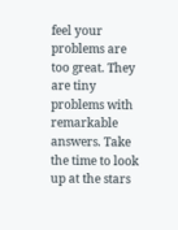feel your problems are too great. They are tiny problems with remarkable answers. Take the time to look up at the stars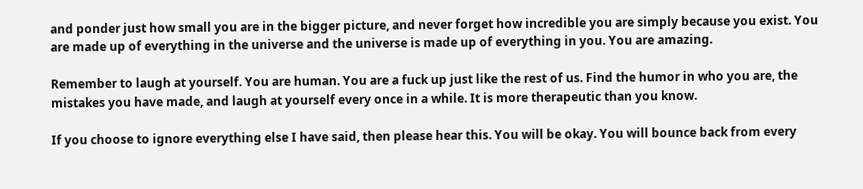and ponder just how small you are in the bigger picture, and never forget how incredible you are simply because you exist. You are made up of everything in the universe and the universe is made up of everything in you. You are amazing.

Remember to laugh at yourself. You are human. You are a fuck up just like the rest of us. Find the humor in who you are, the mistakes you have made, and laugh at yourself every once in a while. It is more therapeutic than you know.

If you choose to ignore everything else I have said, then please hear this. You will be okay. You will bounce back from every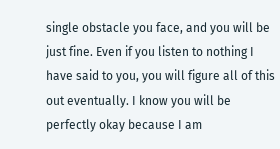single obstacle you face, and you will be just fine. Even if you listen to nothing I have said to you, you will figure all of this out eventually. I know you will be perfectly okay because I am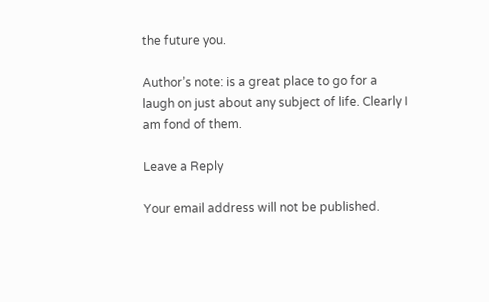the future you.

Author’s note: is a great place to go for a laugh on just about any subject of life. Clearly I am fond of them.

Leave a Reply

Your email address will not be published.